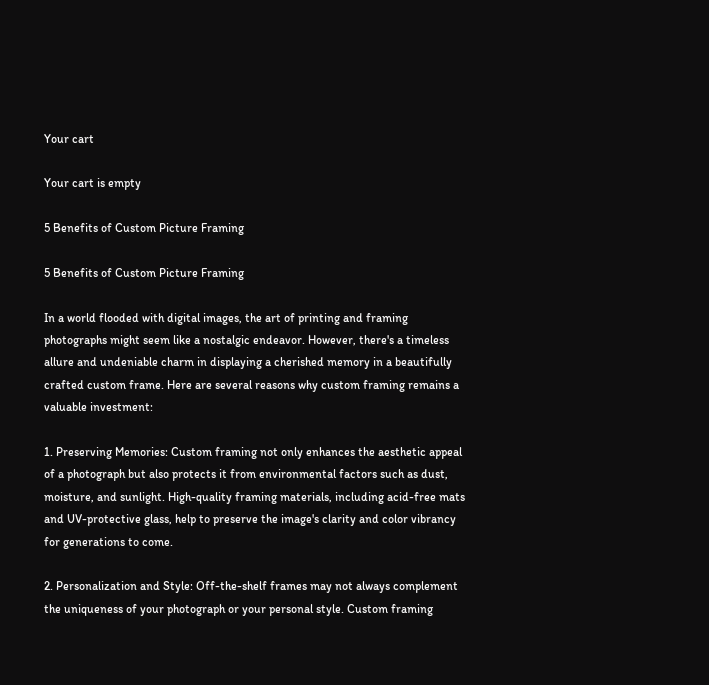Your cart

Your cart is empty

5 Benefits of Custom Picture Framing

5 Benefits of Custom Picture Framing

In a world flooded with digital images, the art of printing and framing photographs might seem like a nostalgic endeavor. However, there's a timeless allure and undeniable charm in displaying a cherished memory in a beautifully crafted custom frame. Here are several reasons why custom framing remains a valuable investment:

1. Preserving Memories: Custom framing not only enhances the aesthetic appeal of a photograph but also protects it from environmental factors such as dust, moisture, and sunlight. High-quality framing materials, including acid-free mats and UV-protective glass, help to preserve the image's clarity and color vibrancy for generations to come.

2. Personalization and Style: Off-the-shelf frames may not always complement the uniqueness of your photograph or your personal style. Custom framing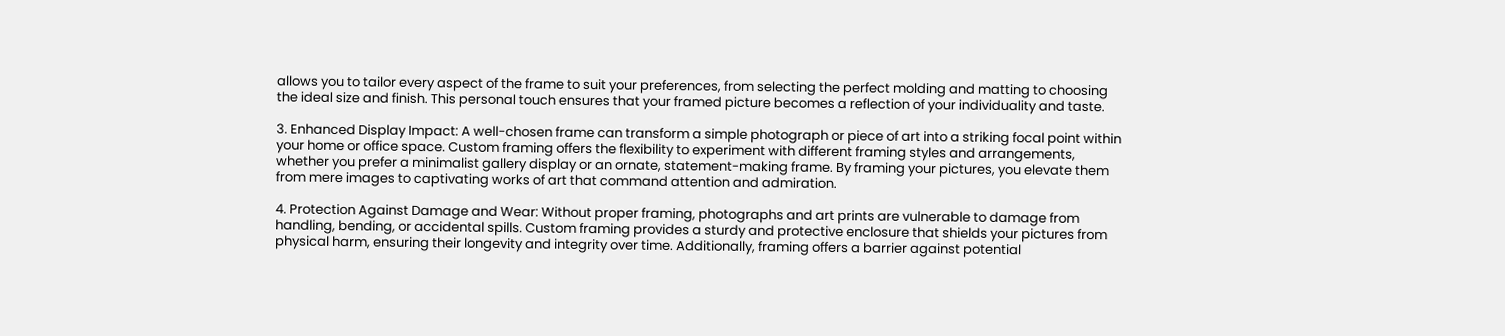allows you to tailor every aspect of the frame to suit your preferences, from selecting the perfect molding and matting to choosing the ideal size and finish. This personal touch ensures that your framed picture becomes a reflection of your individuality and taste.

3. Enhanced Display Impact: A well-chosen frame can transform a simple photograph or piece of art into a striking focal point within your home or office space. Custom framing offers the flexibility to experiment with different framing styles and arrangements, whether you prefer a minimalist gallery display or an ornate, statement-making frame. By framing your pictures, you elevate them from mere images to captivating works of art that command attention and admiration.

4. Protection Against Damage and Wear: Without proper framing, photographs and art prints are vulnerable to damage from handling, bending, or accidental spills. Custom framing provides a sturdy and protective enclosure that shields your pictures from physical harm, ensuring their longevity and integrity over time. Additionally, framing offers a barrier against potential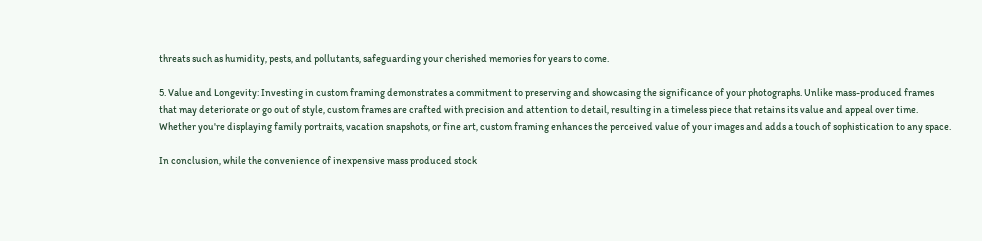threats such as humidity, pests, and pollutants, safeguarding your cherished memories for years to come.

5. Value and Longevity: Investing in custom framing demonstrates a commitment to preserving and showcasing the significance of your photographs. Unlike mass-produced frames that may deteriorate or go out of style, custom frames are crafted with precision and attention to detail, resulting in a timeless piece that retains its value and appeal over time. Whether you're displaying family portraits, vacation snapshots, or fine art, custom framing enhances the perceived value of your images and adds a touch of sophistication to any space.

In conclusion, while the convenience of inexpensive mass produced stock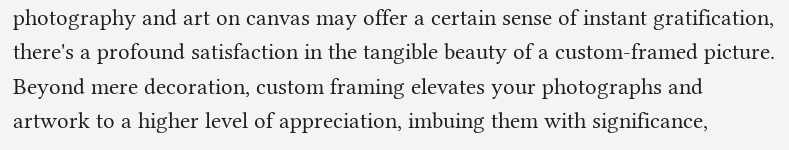photography and art on canvas may offer a certain sense of instant gratification, there's a profound satisfaction in the tangible beauty of a custom-framed picture. Beyond mere decoration, custom framing elevates your photographs and artwork to a higher level of appreciation, imbuing them with significance,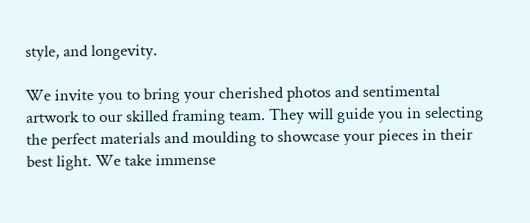style, and longevity.

We invite you to bring your cherished photos and sentimental artwork to our skilled framing team. They will guide you in selecting the perfect materials and moulding to showcase your pieces in their best light. We take immense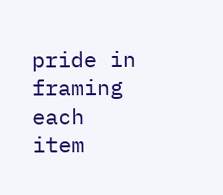pride in framing each item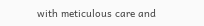with meticulous care and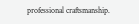professional craftsmanship.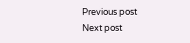Previous post
Next post